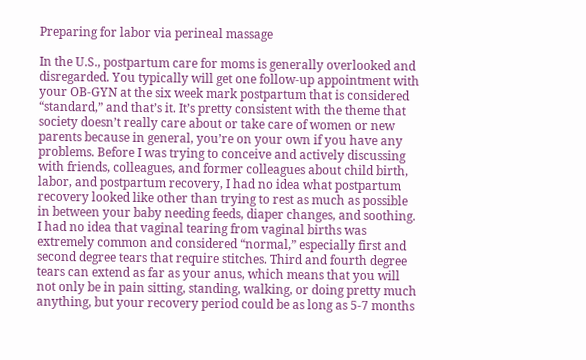Preparing for labor via perineal massage

In the U.S., postpartum care for moms is generally overlooked and disregarded. You typically will get one follow-up appointment with your OB-GYN at the six week mark postpartum that is considered “standard,” and that’s it. It’s pretty consistent with the theme that society doesn’t really care about or take care of women or new parents because in general, you’re on your own if you have any problems. Before I was trying to conceive and actively discussing with friends, colleagues, and former colleagues about child birth, labor, and postpartum recovery, I had no idea what postpartum recovery looked like other than trying to rest as much as possible in between your baby needing feeds, diaper changes, and soothing. I had no idea that vaginal tearing from vaginal births was extremely common and considered “normal,” especially first and second degree tears that require stitches. Third and fourth degree tears can extend as far as your anus, which means that you will not only be in pain sitting, standing, walking, or doing pretty much anything, but your recovery period could be as long as 5-7 months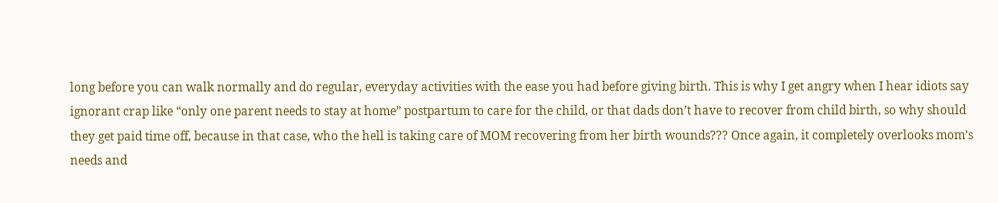long before you can walk normally and do regular, everyday activities with the ease you had before giving birth. This is why I get angry when I hear idiots say ignorant crap like “only one parent needs to stay at home” postpartum to care for the child, or that dads don’t have to recover from child birth, so why should they get paid time off, because in that case, who the hell is taking care of MOM recovering from her birth wounds??? Once again, it completely overlooks mom’s needs and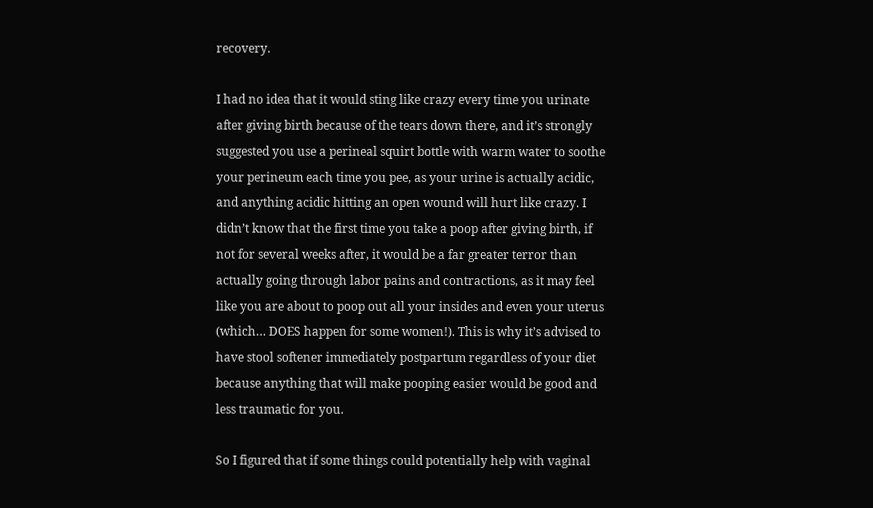recovery.

I had no idea that it would sting like crazy every time you urinate after giving birth because of the tears down there, and it’s strongly suggested you use a perineal squirt bottle with warm water to soothe your perineum each time you pee, as your urine is actually acidic, and anything acidic hitting an open wound will hurt like crazy. I didn’t know that the first time you take a poop after giving birth, if not for several weeks after, it would be a far greater terror than actually going through labor pains and contractions, as it may feel like you are about to poop out all your insides and even your uterus (which… DOES happen for some women!). This is why it’s advised to have stool softener immediately postpartum regardless of your diet because anything that will make pooping easier would be good and less traumatic for you.

So I figured that if some things could potentially help with vaginal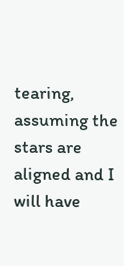tearing, assuming the stars are aligned and I will have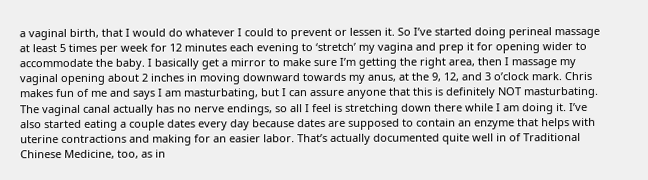a vaginal birth, that I would do whatever I could to prevent or lessen it. So I’ve started doing perineal massage at least 5 times per week for 12 minutes each evening to ‘stretch’ my vagina and prep it for opening wider to accommodate the baby. I basically get a mirror to make sure I’m getting the right area, then I massage my vaginal opening about 2 inches in moving downward towards my anus, at the 9, 12, and 3 o’clock mark. Chris makes fun of me and says I am masturbating, but I can assure anyone that this is definitely NOT masturbating. The vaginal canal actually has no nerve endings, so all I feel is stretching down there while I am doing it. I’ve also started eating a couple dates every day because dates are supposed to contain an enzyme that helps with uterine contractions and making for an easier labor. That’s actually documented quite well in of Traditional Chinese Medicine, too, as in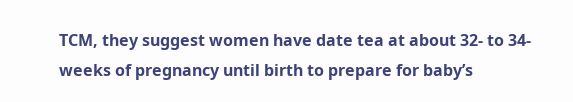TCM, they suggest women have date tea at about 32- to 34-weeks of pregnancy until birth to prepare for baby’s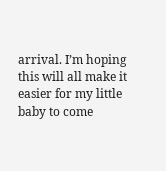arrival. I’m hoping this will all make it easier for my little baby to come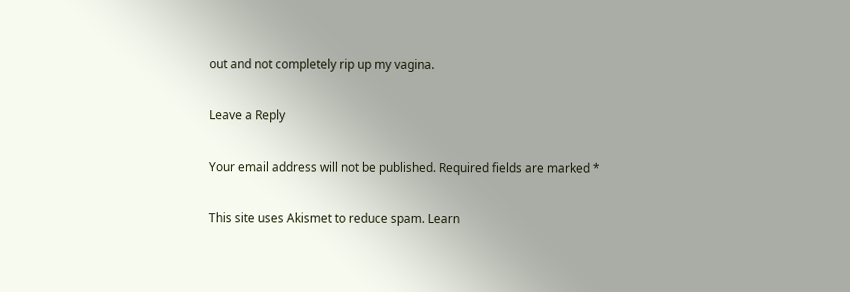out and not completely rip up my vagina.

Leave a Reply

Your email address will not be published. Required fields are marked *

This site uses Akismet to reduce spam. Learn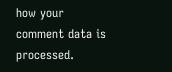how your comment data is processed.